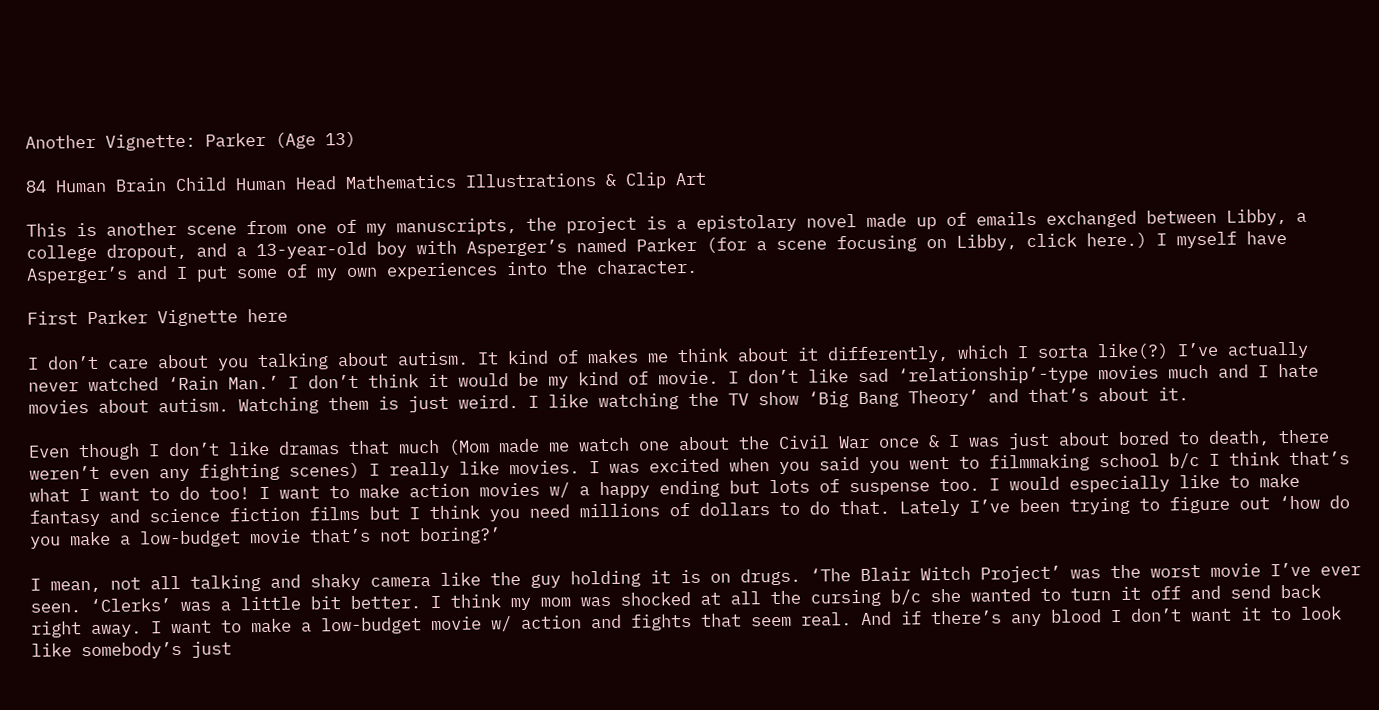Another Vignette: Parker (Age 13)

84 Human Brain Child Human Head Mathematics Illustrations & Clip Art

This is another scene from one of my manuscripts, the project is a epistolary novel made up of emails exchanged between Libby, a college dropout, and a 13-year-old boy with Asperger’s named Parker (for a scene focusing on Libby, click here.) I myself have Asperger’s and I put some of my own experiences into the character.

First Parker Vignette here

I don’t care about you talking about autism. It kind of makes me think about it differently, which I sorta like(?) I’ve actually never watched ‘Rain Man.’ I don’t think it would be my kind of movie. I don’t like sad ‘relationship’-type movies much and I hate movies about autism. Watching them is just weird. I like watching the TV show ‘Big Bang Theory’ and that’s about it.

Even though I don’t like dramas that much (Mom made me watch one about the Civil War once & I was just about bored to death, there weren’t even any fighting scenes) I really like movies. I was excited when you said you went to filmmaking school b/c I think that’s what I want to do too! I want to make action movies w/ a happy ending but lots of suspense too. I would especially like to make fantasy and science fiction films but I think you need millions of dollars to do that. Lately I’ve been trying to figure out ‘how do you make a low-budget movie that’s not boring?’

I mean, not all talking and shaky camera like the guy holding it is on drugs. ‘The Blair Witch Project’ was the worst movie I’ve ever seen. ‘Clerks’ was a little bit better. I think my mom was shocked at all the cursing b/c she wanted to turn it off and send back right away. I want to make a low-budget movie w/ action and fights that seem real. And if there’s any blood I don’t want it to look like somebody’s just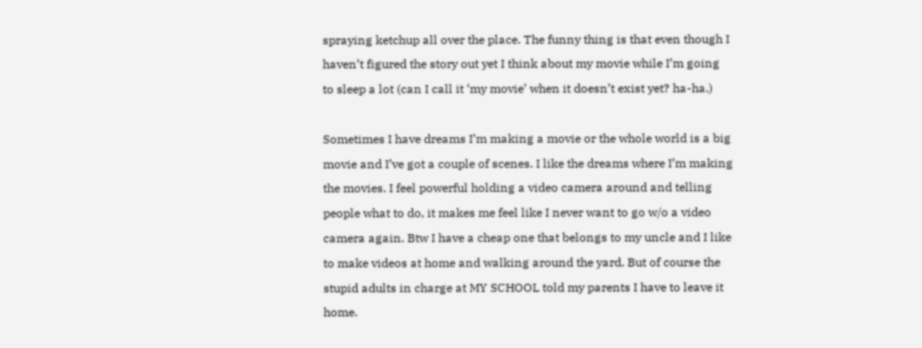spraying ketchup all over the place. The funny thing is that even though I haven’t figured the story out yet I think about my movie while I’m going to sleep a lot (can I call it ‘my movie’ when it doesn’t exist yet? ha-ha.)

Sometimes I have dreams I’m making a movie or the whole world is a big movie and I’ve got a couple of scenes. I like the dreams where I’m making the movies. I feel powerful holding a video camera around and telling people what to do, it makes me feel like I never want to go w/o a video camera again. Btw I have a cheap one that belongs to my uncle and I like to make videos at home and walking around the yard. But of course the stupid adults in charge at MY SCHOOL told my parents I have to leave it home.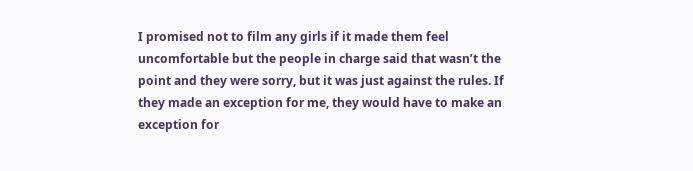I promised not to film any girls if it made them feel uncomfortable but the people in charge said that wasn’t the point and they were sorry, but it was just against the rules. If they made an exception for me, they would have to make an exception for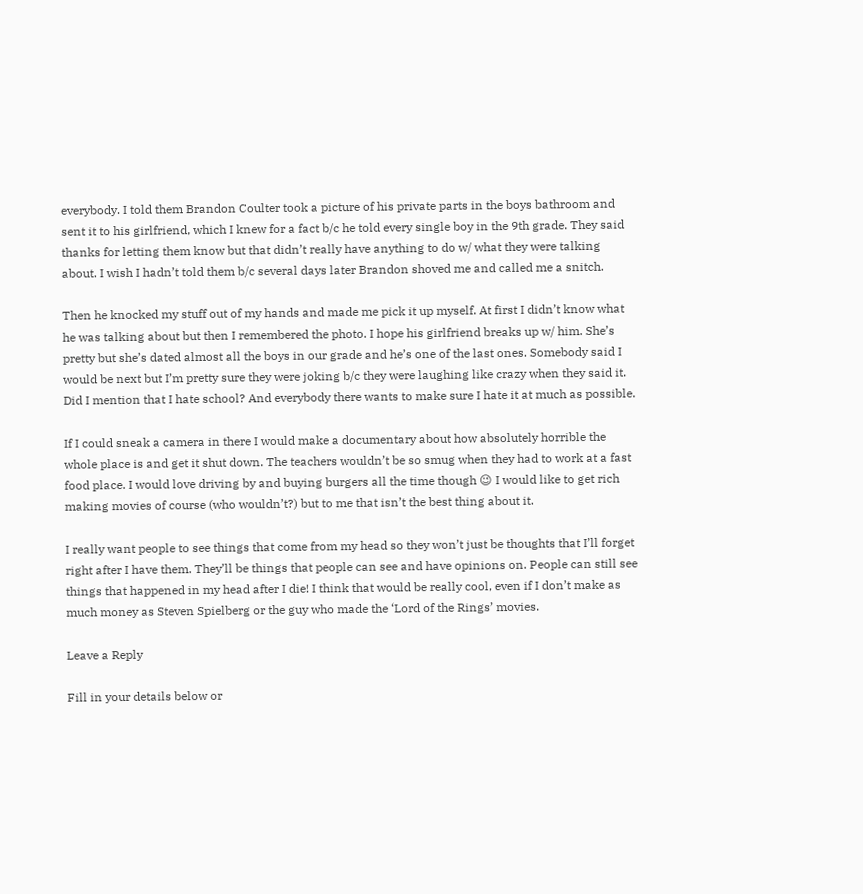everybody. I told them Brandon Coulter took a picture of his private parts in the boys bathroom and sent it to his girlfriend, which I knew for a fact b/c he told every single boy in the 9th grade. They said thanks for letting them know but that didn’t really have anything to do w/ what they were talking about. I wish I hadn’t told them b/c several days later Brandon shoved me and called me a snitch.

Then he knocked my stuff out of my hands and made me pick it up myself. At first I didn’t know what he was talking about but then I remembered the photo. I hope his girlfriend breaks up w/ him. She’s pretty but she’s dated almost all the boys in our grade and he’s one of the last ones. Somebody said I would be next but I’m pretty sure they were joking b/c they were laughing like crazy when they said it. Did I mention that I hate school? And everybody there wants to make sure I hate it at much as possible.

If I could sneak a camera in there I would make a documentary about how absolutely horrible the whole place is and get it shut down. The teachers wouldn’t be so smug when they had to work at a fast food place. I would love driving by and buying burgers all the time though 😉 I would like to get rich making movies of course (who wouldn’t?) but to me that isn’t the best thing about it.

I really want people to see things that come from my head so they won’t just be thoughts that I’ll forget right after I have them. They’ll be things that people can see and have opinions on. People can still see things that happened in my head after I die! I think that would be really cool, even if I don’t make as much money as Steven Spielberg or the guy who made the ‘Lord of the Rings’ movies.

Leave a Reply

Fill in your details below or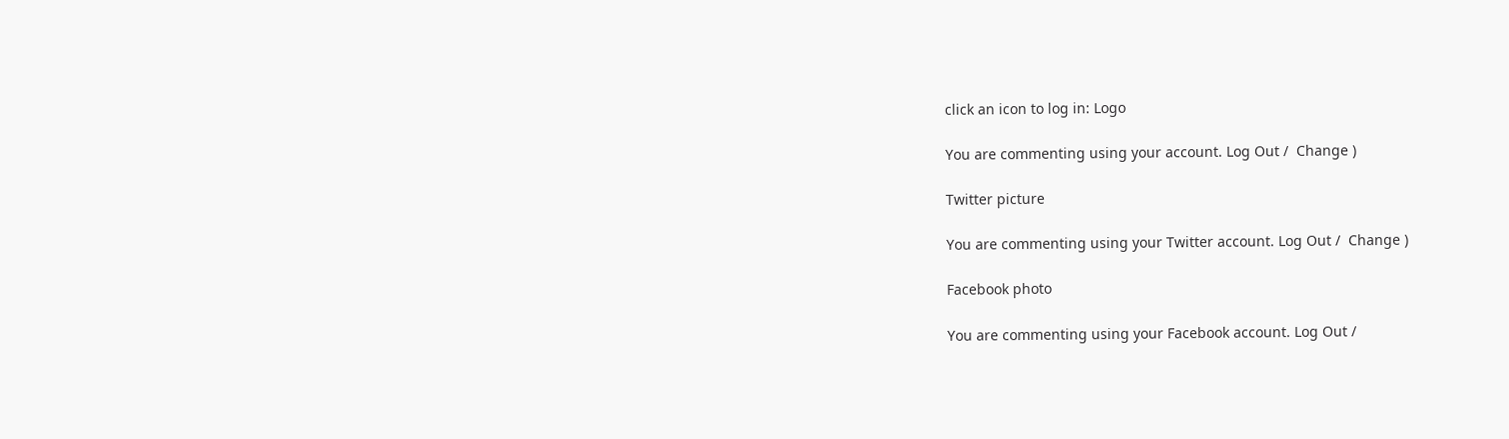click an icon to log in: Logo

You are commenting using your account. Log Out /  Change )

Twitter picture

You are commenting using your Twitter account. Log Out /  Change )

Facebook photo

You are commenting using your Facebook account. Log Out /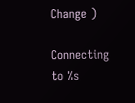Change )

Connecting to %s